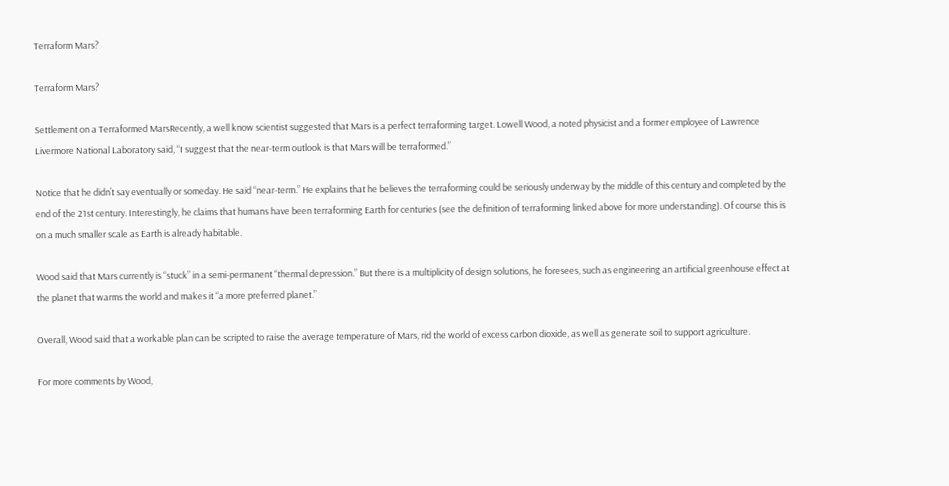Terraform Mars?

Terraform Mars?

Settlement on a Terraformed MarsRecently, a well know scientist suggested that Mars is a perfect terraforming target. Lowell Wood, a noted physicist and a former employee of Lawrence Livermore National Laboratory said, “I suggest that the near-term outlook is that Mars will be terraformed.”

Notice that he didn’t say eventually or someday. He said “near-term.” He explains that he believes the terraforming could be seriously underway by the middle of this century and completed by the end of the 21st century. Interestingly, he claims that humans have been terraforming Earth for centuries (see the definition of terraforming linked above for more understanding). Of course this is on a much smaller scale as Earth is already habitable.

Wood said that Mars currently is “stuck” in a semi-permanent “thermal depression.” But there is a multiplicity of design solutions, he foresees, such as engineering an artificial greenhouse effect at the planet that warms the world and makes it “a more preferred planet.”

Overall, Wood said that a workable plan can be scripted to raise the average temperature of Mars, rid the world of excess carbon dioxide, as well as generate soil to support agriculture.

For more comments by Wood,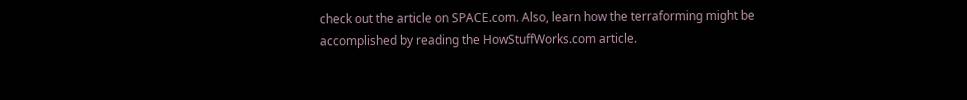check out the article on SPACE.com. Also, learn how the terraforming might be accomplished by reading the HowStuffWorks.com article.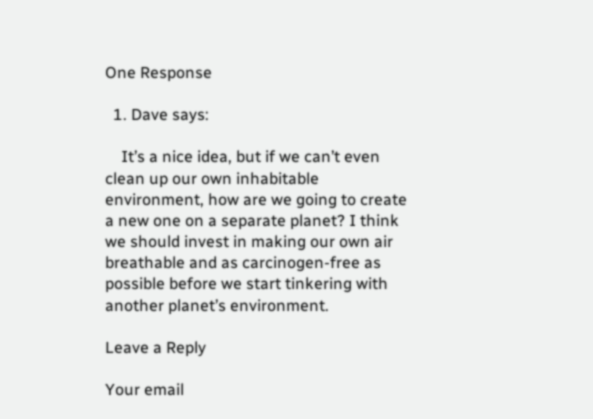One Response

  1. Dave says:

    It’s a nice idea, but if we can’t even clean up our own inhabitable environment, how are we going to create a new one on a separate planet? I think we should invest in making our own air breathable and as carcinogen-free as possible before we start tinkering with another planet’s environment.

Leave a Reply

Your email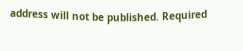address will not be published. Required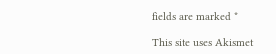fields are marked *

This site uses Akismet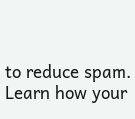to reduce spam. Learn how your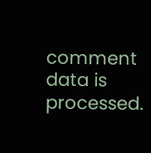comment data is processed.